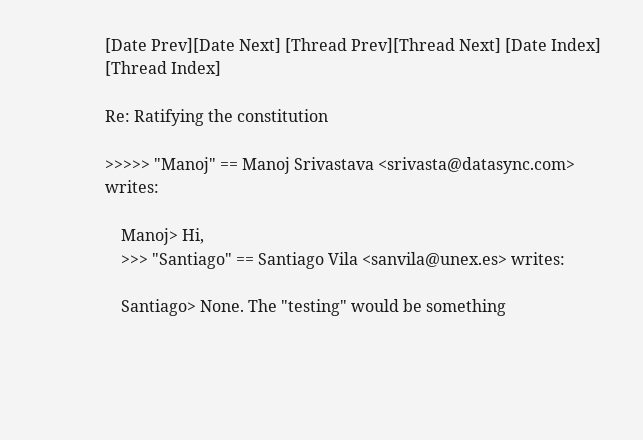[Date Prev][Date Next] [Thread Prev][Thread Next] [Date Index] [Thread Index]

Re: Ratifying the constitution

>>>>> "Manoj" == Manoj Srivastava <srivasta@datasync.com> writes:

    Manoj> Hi,
    >>> "Santiago" == Santiago Vila <sanvila@unex.es> writes:

    Santiago> None. The "testing" would be something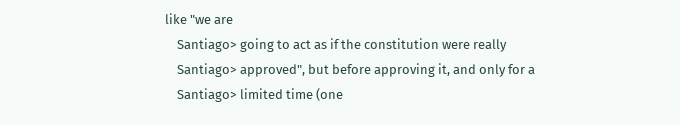like "we are
    Santiago> going to act as if the constitution were really
    Santiago> approved", but before approving it, and only for a
    Santiago> limited time (one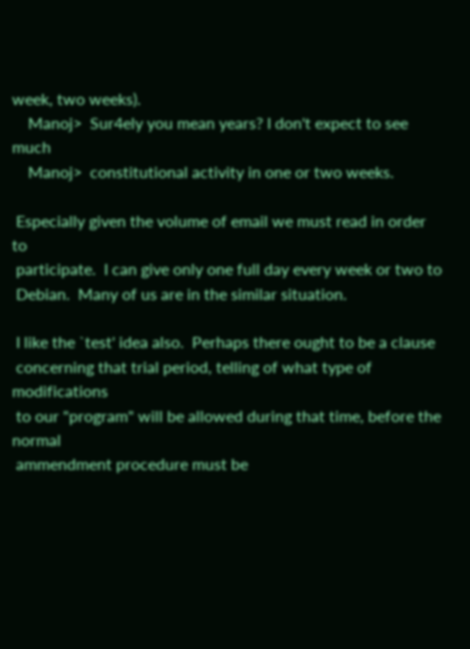week, two weeks).
    Manoj>  Sur4ely you mean years? I don't expect to see much
    Manoj>  constitutional activity in one or two weeks.

 Especially given the volume of email we must read in order to
 participate.  I can give only one full day every week or two to
 Debian.  Many of us are in the similar situation.

 I like the `test' idea also.  Perhaps there ought to be a clause
 concerning that trial period, telling of what type of modifications
 to our "program" will be allowed during that time, before the normal
 ammendment procedure must be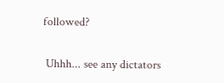followed?

 Uhhh... see any dictators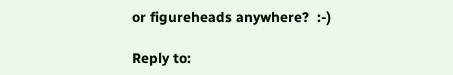or figureheads anywhere?  :-)

Reply to: